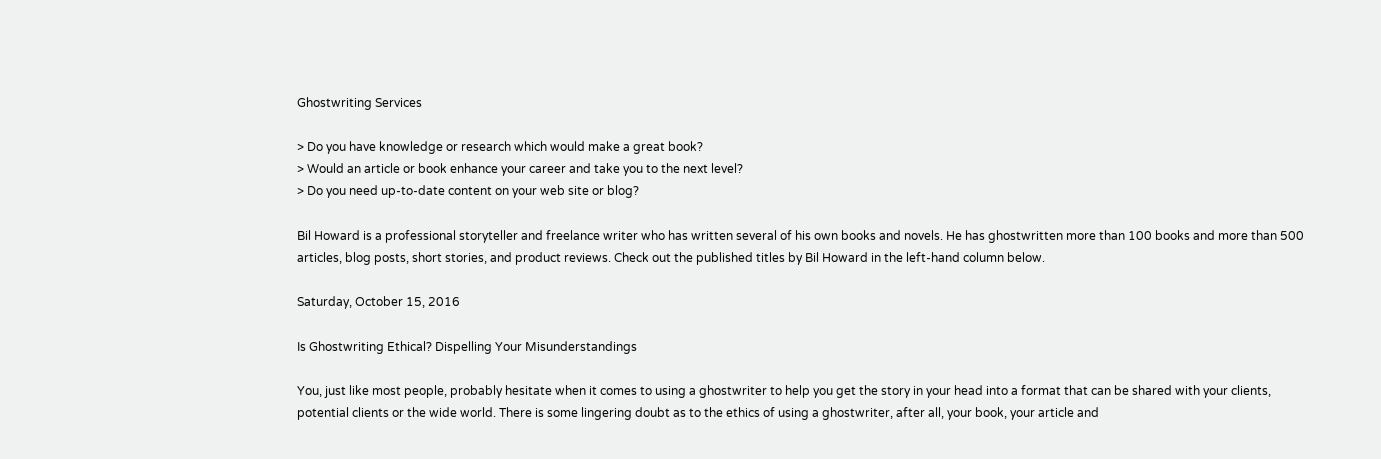Ghostwriting Services

> Do you have knowledge or research which would make a great book?
> Would an article or book enhance your career and take you to the next level?
> Do you need up-to-date content on your web site or blog?

Bil Howard is a professional storyteller and freelance writer who has written several of his own books and novels. He has ghostwritten more than 100 books and more than 500 articles, blog posts, short stories, and product reviews. Check out the published titles by Bil Howard in the left-hand column below.

Saturday, October 15, 2016

Is Ghostwriting Ethical? Dispelling Your Misunderstandings

You, just like most people, probably hesitate when it comes to using a ghostwriter to help you get the story in your head into a format that can be shared with your clients, potential clients or the wide world. There is some lingering doubt as to the ethics of using a ghostwriter, after all, your book, your article and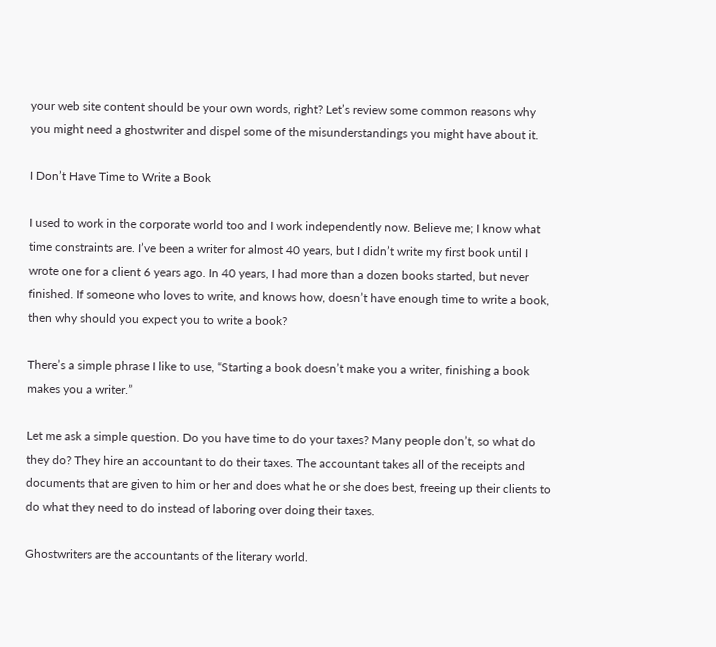your web site content should be your own words, right? Let’s review some common reasons why you might need a ghostwriter and dispel some of the misunderstandings you might have about it.

I Don’t Have Time to Write a Book

I used to work in the corporate world too and I work independently now. Believe me; I know what time constraints are. I’ve been a writer for almost 40 years, but I didn’t write my first book until I wrote one for a client 6 years ago. In 40 years, I had more than a dozen books started, but never finished. If someone who loves to write, and knows how, doesn’t have enough time to write a book, then why should you expect you to write a book?

There’s a simple phrase I like to use, “Starting a book doesn’t make you a writer, finishing a book makes you a writer.”

Let me ask a simple question. Do you have time to do your taxes? Many people don’t, so what do they do? They hire an accountant to do their taxes. The accountant takes all of the receipts and documents that are given to him or her and does what he or she does best, freeing up their clients to do what they need to do instead of laboring over doing their taxes.

Ghostwriters are the accountants of the literary world.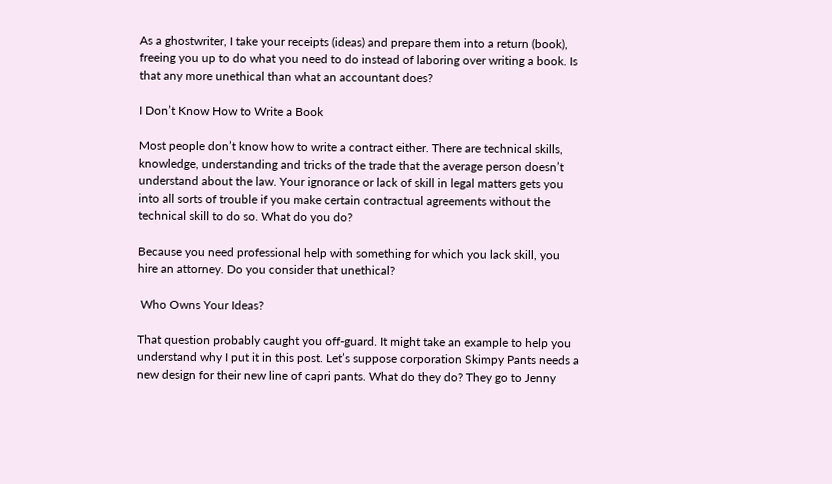As a ghostwriter, I take your receipts (ideas) and prepare them into a return (book), freeing you up to do what you need to do instead of laboring over writing a book. Is that any more unethical than what an accountant does?

I Don’t Know How to Write a Book

Most people don’t know how to write a contract either. There are technical skills, knowledge, understanding and tricks of the trade that the average person doesn’t understand about the law. Your ignorance or lack of skill in legal matters gets you into all sorts of trouble if you make certain contractual agreements without the technical skill to do so. What do you do?

Because you need professional help with something for which you lack skill, you hire an attorney. Do you consider that unethical?

 Who Owns Your Ideas?

That question probably caught you off-guard. It might take an example to help you understand why I put it in this post. Let’s suppose corporation Skimpy Pants needs a new design for their new line of capri pants. What do they do? They go to Jenny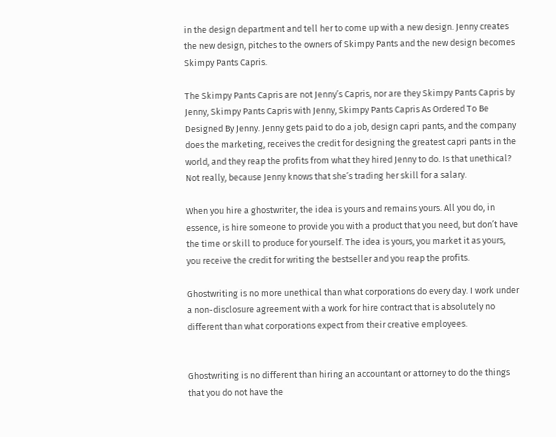in the design department and tell her to come up with a new design. Jenny creates the new design, pitches to the owners of Skimpy Pants and the new design becomes Skimpy Pants Capris.

The Skimpy Pants Capris are not Jenny’s Capris, nor are they Skimpy Pants Capris by Jenny, Skimpy Pants Capris with Jenny, Skimpy Pants Capris As Ordered To Be Designed By Jenny. Jenny gets paid to do a job, design capri pants, and the company does the marketing, receives the credit for designing the greatest capri pants in the world, and they reap the profits from what they hired Jenny to do. Is that unethical? Not really, because Jenny knows that she’s trading her skill for a salary.

When you hire a ghostwriter, the idea is yours and remains yours. All you do, in essence, is hire someone to provide you with a product that you need, but don’t have the time or skill to produce for yourself. The idea is yours, you market it as yours, you receive the credit for writing the bestseller and you reap the profits.

Ghostwriting is no more unethical than what corporations do every day. I work under a non-disclosure agreement with a work for hire contract that is absolutely no different than what corporations expect from their creative employees.


Ghostwriting is no different than hiring an accountant or attorney to do the things that you do not have the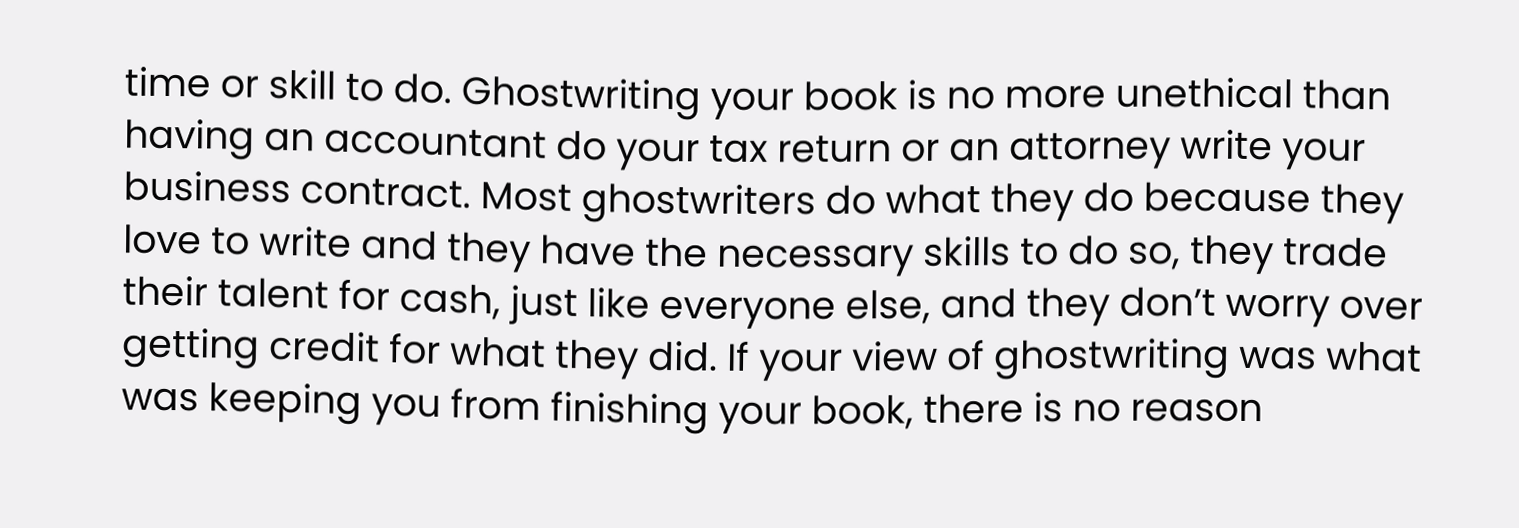time or skill to do. Ghostwriting your book is no more unethical than having an accountant do your tax return or an attorney write your business contract. Most ghostwriters do what they do because they love to write and they have the necessary skills to do so, they trade their talent for cash, just like everyone else, and they don’t worry over getting credit for what they did. If your view of ghostwriting was what was keeping you from finishing your book, there is no reason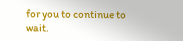for you to continue to wait.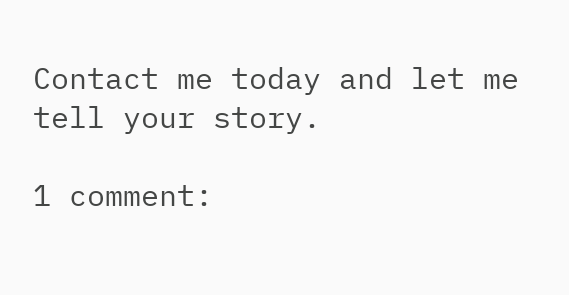Contact me today and let me tell your story.

1 comment: